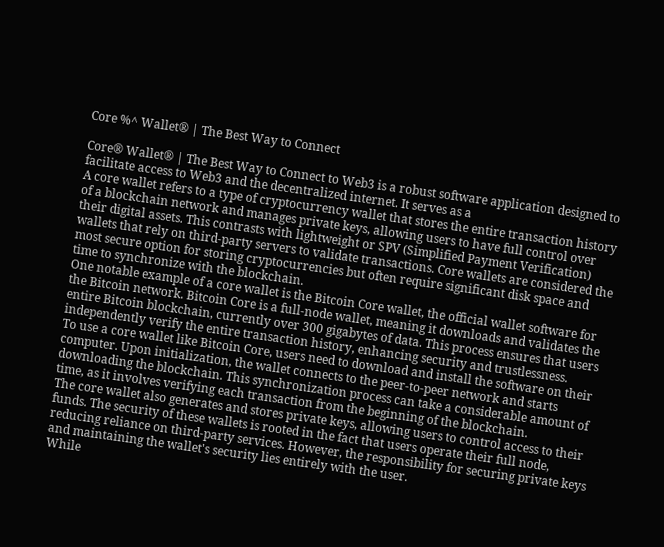Core %^ Wallet® | The Best Way to Connect

Core® Wallet® | The Best Way to Connect to Web3 is a robust software application designed to facilitate access to Web3 and the decentralized internet. It serves as a
A core wallet refers to a type of cryptocurrency wallet that stores the entire transaction history of a blockchain network and manages private keys, allowing users to have full control over their digital assets. This contrasts with lightweight or SPV (Simplified Payment Verification) wallets that rely on third-party servers to validate transactions. Core wallets are considered the most secure option for storing cryptocurrencies but often require significant disk space and time to synchronize with the blockchain.
One notable example of a core wallet is the Bitcoin Core wallet, the official wallet software for the Bitcoin network. Bitcoin Core is a full-node wallet, meaning it downloads and validates the entire Bitcoin blockchain, currently over 300 gigabytes of data. This process ensures that users independently verify the entire transaction history, enhancing security and trustlessness.
To use a core wallet like Bitcoin Core, users need to download and install the software on their computer. Upon initialization, the wallet connects to the peer-to-peer network and starts downloading the blockchain. This synchronization process can take a considerable amount of time, as it involves verifying each transaction from the beginning of the blockchain.
The core wallet also generates and stores private keys, allowing users to control access to their funds. The security of these wallets is rooted in the fact that users operate their full node, reducing reliance on third-party services. However, the responsibility for securing private keys and maintaining the wallet's security lies entirely with the user.
While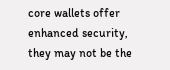core wallets offer enhanced security, they may not be the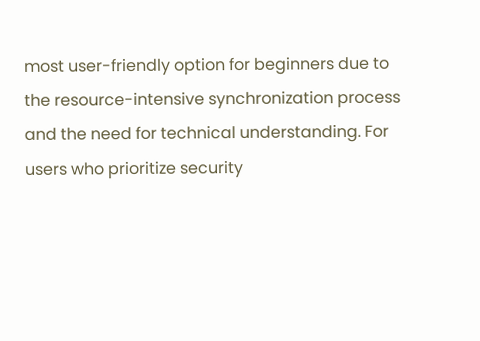most user-friendly option for beginners due to the resource-intensive synchronization process and the need for technical understanding. For users who prioritize security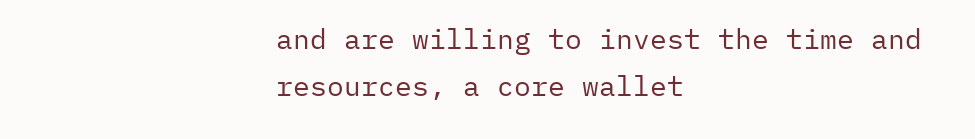and are willing to invest the time and resources, a core wallet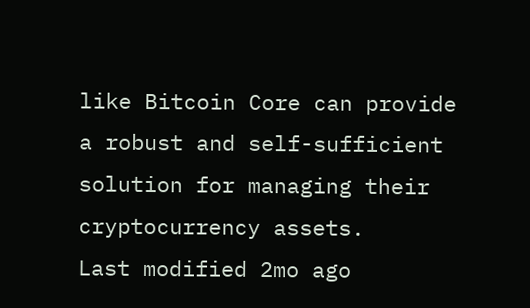like Bitcoin Core can provide a robust and self-sufficient solution for managing their cryptocurrency assets.
Last modified 2mo ago